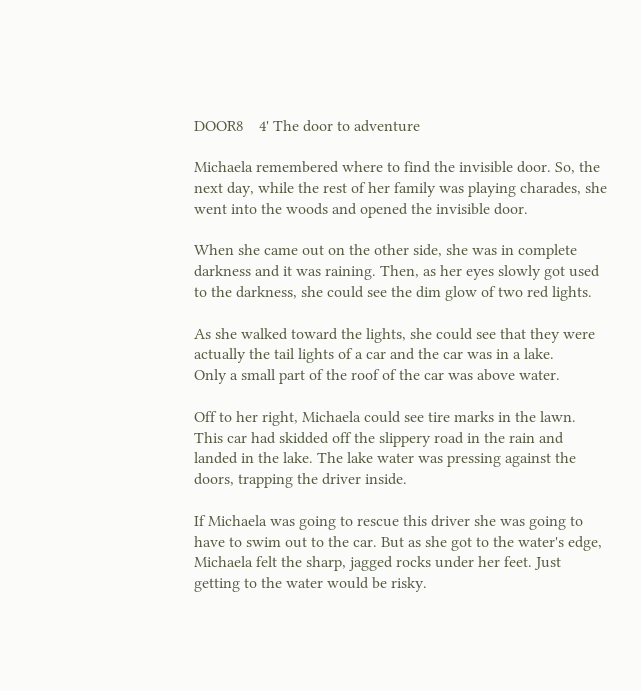DOOR8    4' The door to adventure

Michaela remembered where to find the invisible door. So, the
next day, while the rest of her family was playing charades, she
went into the woods and opened the invisible door.

When she came out on the other side, she was in complete
darkness and it was raining. Then, as her eyes slowly got used
to the darkness, she could see the dim glow of two red lights.

As she walked toward the lights, she could see that they were
actually the tail lights of a car and the car was in a lake.
Only a small part of the roof of the car was above water.

Off to her right, Michaela could see tire marks in the lawn.
This car had skidded off the slippery road in the rain and
landed in the lake. The lake water was pressing against the
doors, trapping the driver inside.

If Michaela was going to rescue this driver she was going to
have to swim out to the car. But as she got to the water's edge,
Michaela felt the sharp, jagged rocks under her feet. Just
getting to the water would be risky.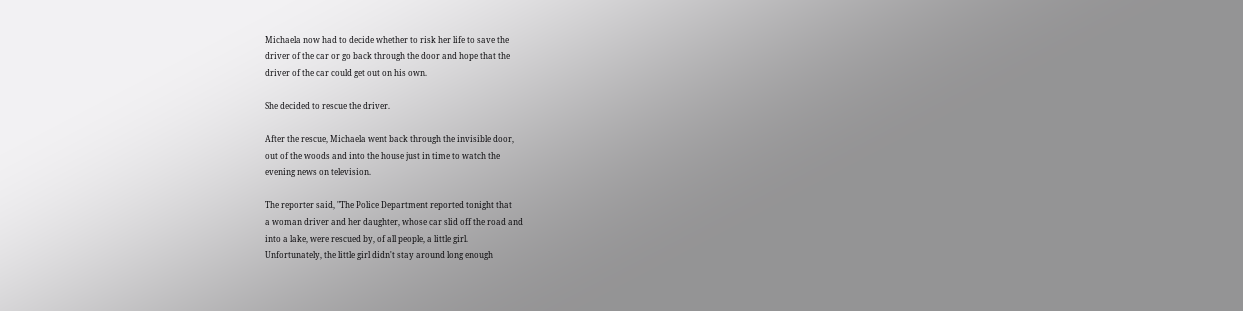Michaela now had to decide whether to risk her life to save the
driver of the car or go back through the door and hope that the
driver of the car could get out on his own.

She decided to rescue the driver.

After the rescue, Michaela went back through the invisible door,
out of the woods and into the house just in time to watch the
evening news on television.

The reporter said, "The Police Department reported tonight that
a woman driver and her daughter, whose car slid off the road and
into a lake, were rescued by, of all people, a little girl.
Unfortunately, the little girl didn't stay around long enough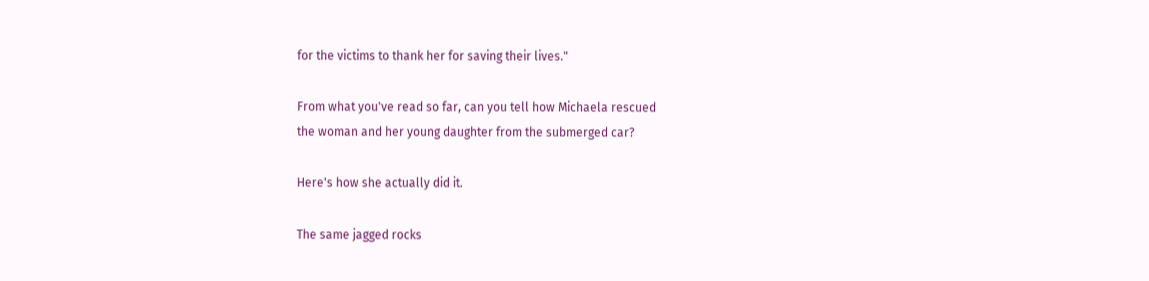for the victims to thank her for saving their lives."

From what you've read so far, can you tell how Michaela rescued
the woman and her young daughter from the submerged car?

Here's how she actually did it.

The same jagged rocks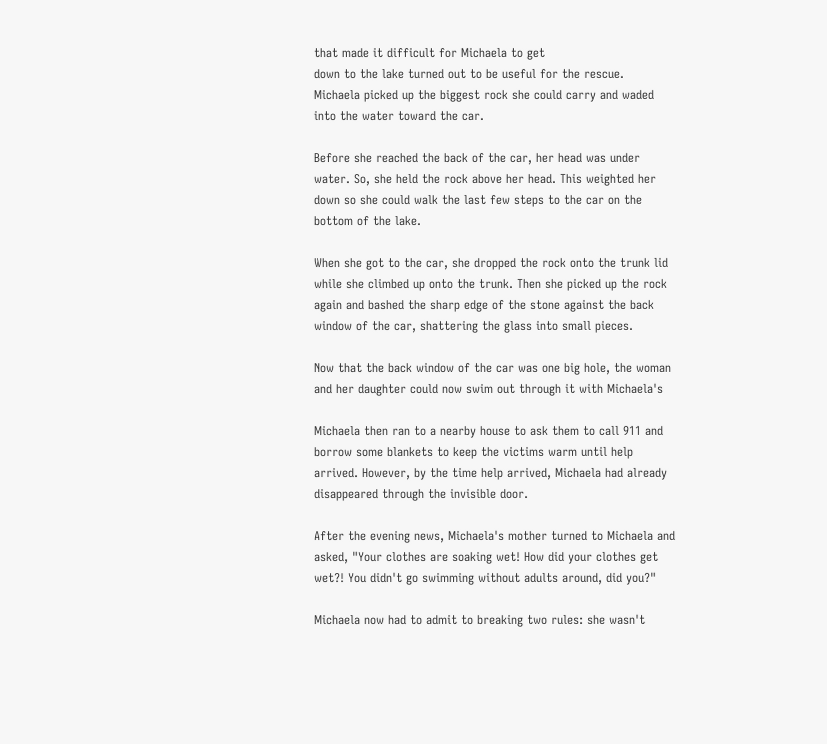that made it difficult for Michaela to get
down to the lake turned out to be useful for the rescue.
Michaela picked up the biggest rock she could carry and waded
into the water toward the car.

Before she reached the back of the car, her head was under
water. So, she held the rock above her head. This weighted her
down so she could walk the last few steps to the car on the
bottom of the lake.

When she got to the car, she dropped the rock onto the trunk lid
while she climbed up onto the trunk. Then she picked up the rock
again and bashed the sharp edge of the stone against the back
window of the car, shattering the glass into small pieces.

Now that the back window of the car was one big hole, the woman
and her daughter could now swim out through it with Michaela's

Michaela then ran to a nearby house to ask them to call 911 and
borrow some blankets to keep the victims warm until help
arrived. However, by the time help arrived, Michaela had already
disappeared through the invisible door.

After the evening news, Michaela's mother turned to Michaela and
asked, "Your clothes are soaking wet! How did your clothes get
wet?! You didn't go swimming without adults around, did you?"

Michaela now had to admit to breaking two rules: she wasn't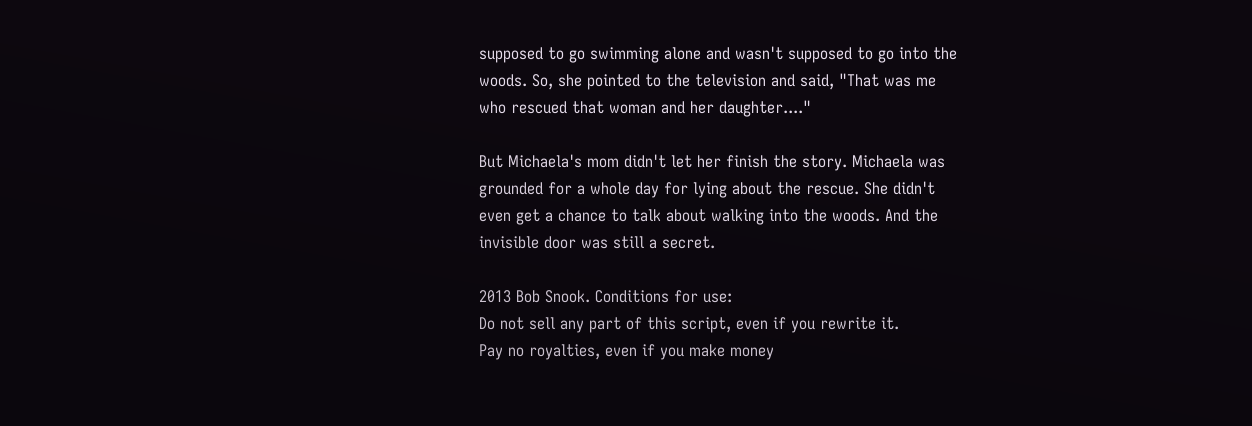supposed to go swimming alone and wasn't supposed to go into the
woods. So, she pointed to the television and said, "That was me
who rescued that woman and her daughter...."

But Michaela's mom didn't let her finish the story. Michaela was
grounded for a whole day for lying about the rescue. She didn't
even get a chance to talk about walking into the woods. And the
invisible door was still a secret.

2013 Bob Snook. Conditions for use:
Do not sell any part of this script, even if you rewrite it.
Pay no royalties, even if you make money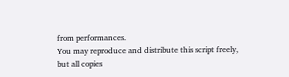from performances.
You may reproduce and distribute this script freely,
but all copies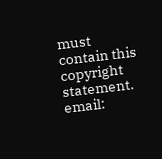must contain this copyright statement.  email: